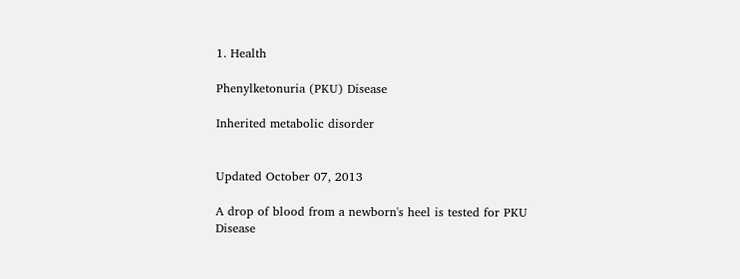1. Health

Phenylketonuria (PKU) Disease

Inherited metabolic disorder


Updated October 07, 2013

A drop of blood from a newborn's heel is tested for PKU Disease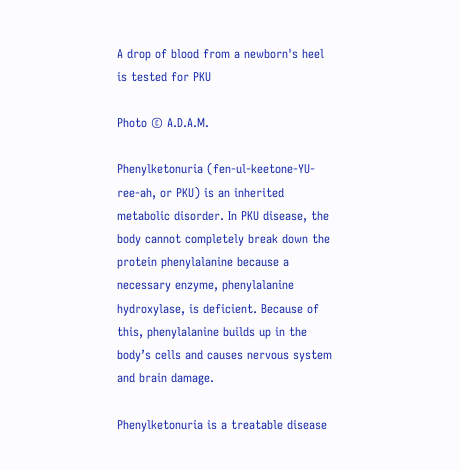A drop of blood from a newborn's heel is tested for PKU

Photo © A.D.A.M.

Phenylketonuria (fen-ul-keetone-YU-ree-ah, or PKU) is an inherited metabolic disorder. In PKU disease, the body cannot completely break down the protein phenylalanine because a necessary enzyme, phenylalanine hydroxylase, is deficient. Because of this, phenylalanine builds up in the body’s cells and causes nervous system and brain damage.

Phenylketonuria is a treatable disease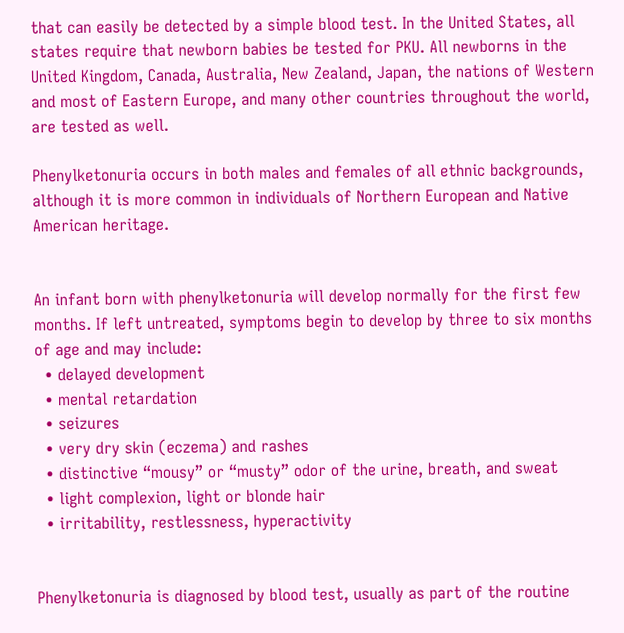that can easily be detected by a simple blood test. In the United States, all states require that newborn babies be tested for PKU. All newborns in the United Kingdom, Canada, Australia, New Zealand, Japan, the nations of Western and most of Eastern Europe, and many other countries throughout the world, are tested as well.

Phenylketonuria occurs in both males and females of all ethnic backgrounds, although it is more common in individuals of Northern European and Native American heritage.


An infant born with phenylketonuria will develop normally for the first few months. If left untreated, symptoms begin to develop by three to six months of age and may include:
  • delayed development
  • mental retardation
  • seizures
  • very dry skin (eczema) and rashes
  • distinctive “mousy” or “musty” odor of the urine, breath, and sweat
  • light complexion, light or blonde hair
  • irritability, restlessness, hyperactivity


Phenylketonuria is diagnosed by blood test, usually as part of the routine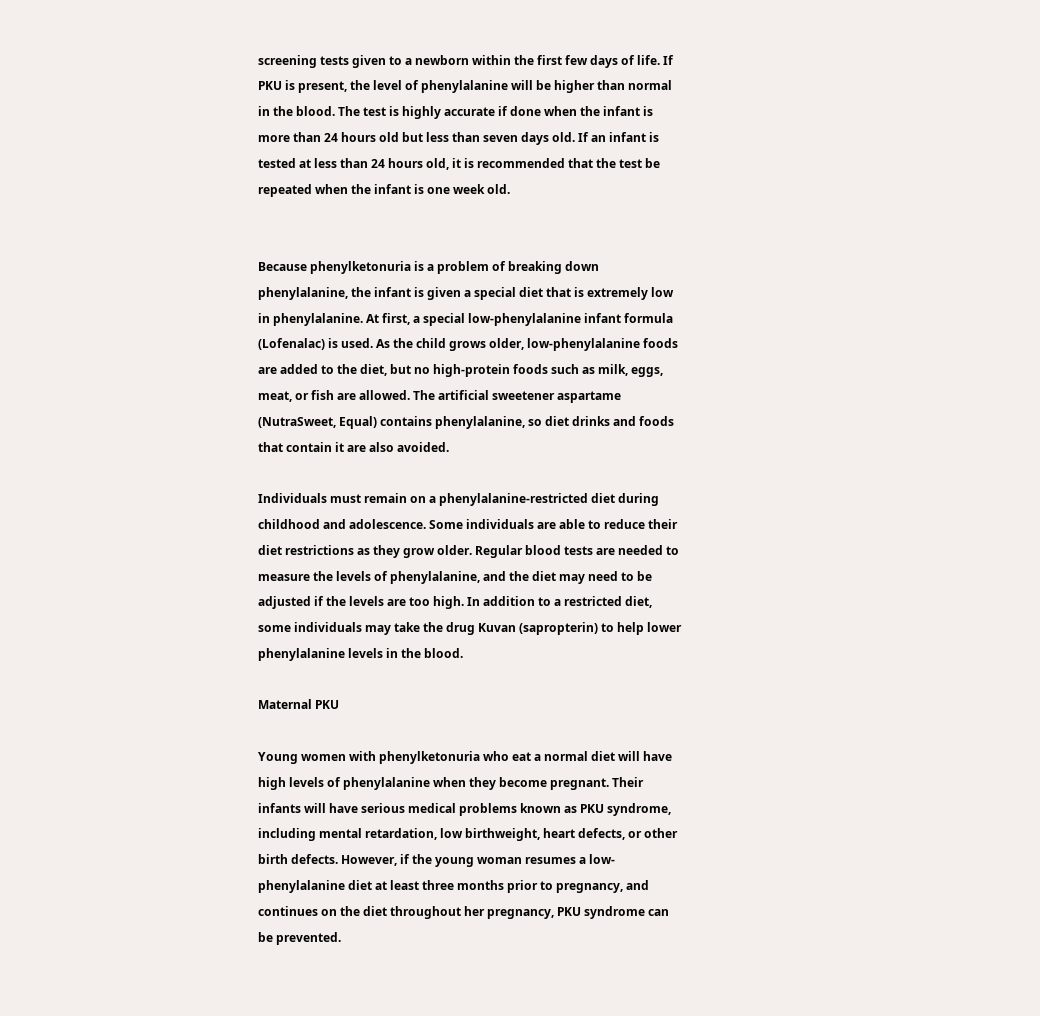screening tests given to a newborn within the first few days of life. If PKU is present, the level of phenylalanine will be higher than normal in the blood. The test is highly accurate if done when the infant is more than 24 hours old but less than seven days old. If an infant is tested at less than 24 hours old, it is recommended that the test be repeated when the infant is one week old.


Because phenylketonuria is a problem of breaking down phenylalanine, the infant is given a special diet that is extremely low in phenylalanine. At first, a special low-phenylalanine infant formula (Lofenalac) is used. As the child grows older, low-phenylalanine foods are added to the diet, but no high-protein foods such as milk, eggs, meat, or fish are allowed. The artificial sweetener aspartame (NutraSweet, Equal) contains phenylalanine, so diet drinks and foods that contain it are also avoided.

Individuals must remain on a phenylalanine-restricted diet during childhood and adolescence. Some individuals are able to reduce their diet restrictions as they grow older. Regular blood tests are needed to measure the levels of phenylalanine, and the diet may need to be adjusted if the levels are too high. In addition to a restricted diet, some individuals may take the drug Kuvan (sapropterin) to help lower phenylalanine levels in the blood.

Maternal PKU

Young women with phenylketonuria who eat a normal diet will have high levels of phenylalanine when they become pregnant. Their infants will have serious medical problems known as PKU syndrome, including mental retardation, low birthweight, heart defects, or other birth defects. However, if the young woman resumes a low-phenylalanine diet at least three months prior to pregnancy, and continues on the diet throughout her pregnancy, PKU syndrome can be prevented.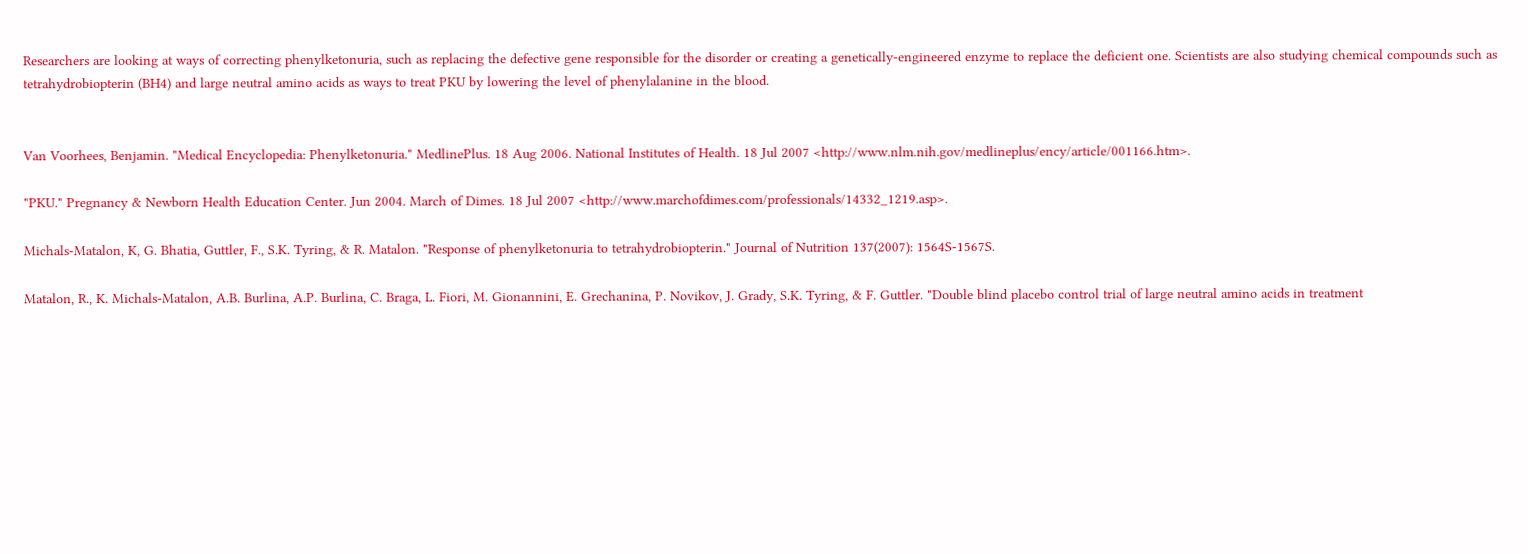Researchers are looking at ways of correcting phenylketonuria, such as replacing the defective gene responsible for the disorder or creating a genetically-engineered enzyme to replace the deficient one. Scientists are also studying chemical compounds such as tetrahydrobiopterin (BH4) and large neutral amino acids as ways to treat PKU by lowering the level of phenylalanine in the blood.


Van Voorhees, Benjamin. "Medical Encyclopedia: Phenylketonuria." MedlinePlus. 18 Aug 2006. National Institutes of Health. 18 Jul 2007 <http://www.nlm.nih.gov/medlineplus/ency/article/001166.htm>.

"PKU." Pregnancy & Newborn Health Education Center. Jun 2004. March of Dimes. 18 Jul 2007 <http://www.marchofdimes.com/professionals/14332_1219.asp>.

Michals-Matalon, K, G. Bhatia, Guttler, F., S.K. Tyring, & R. Matalon. "Response of phenylketonuria to tetrahydrobiopterin." Journal of Nutrition 137(2007): 1564S-1567S.

Matalon, R., K. Michals-Matalon, A.B. Burlina, A.P. Burlina, C. Braga, L. Fiori, M. Gionannini, E. Grechanina, P. Novikov, J. Grady, S.K. Tyring, & F. Guttler. "Double blind placebo control trial of large neutral amino acids in treatment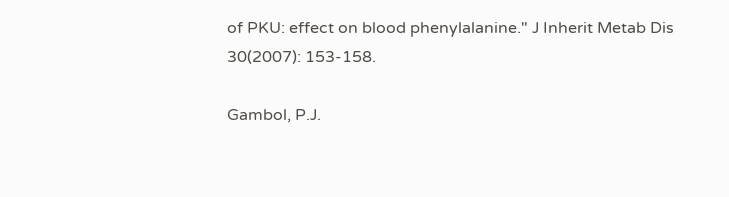of PKU: effect on blood phenylalanine." J Inherit Metab Dis 30(2007): 153-158.

Gambol, P.J.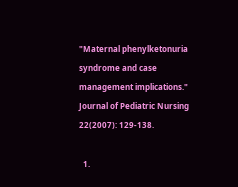"Maternal phenylketonuria syndrome and case management implications." Journal of Pediatric Nursing 22(2007): 129-138.

  1.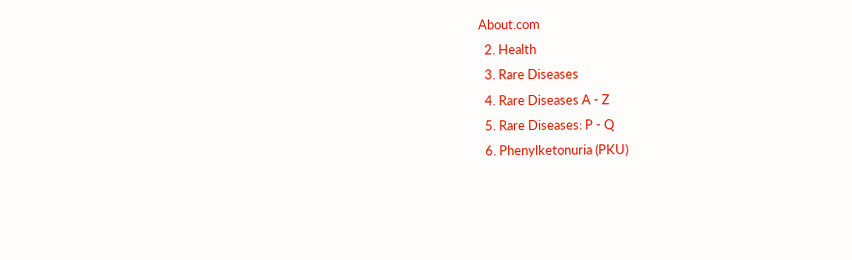About.com
  2. Health
  3. Rare Diseases
  4. Rare Diseases A - Z
  5. Rare Diseases: P - Q
  6. Phenylketonuria (PKU)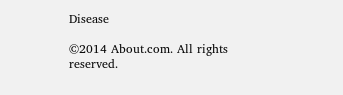Disease

©2014 About.com. All rights reserved.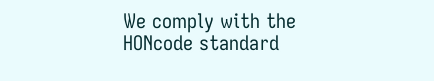We comply with the HONcode standard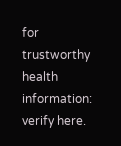for trustworthy health
information: verify here.